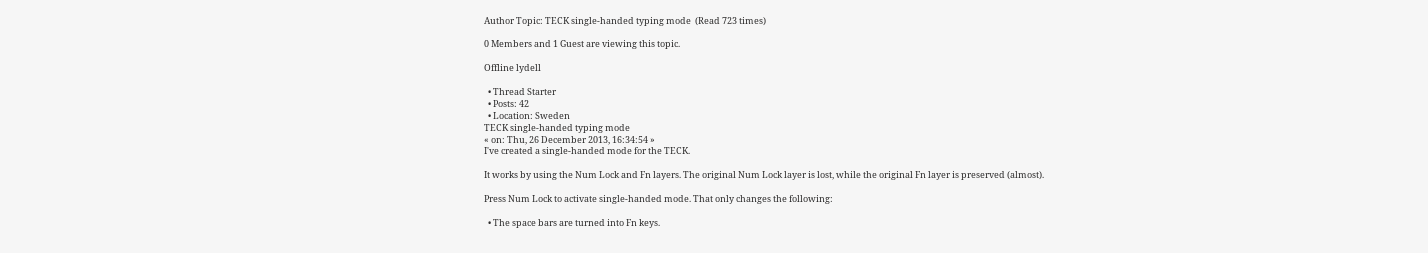Author Topic: TECK single-handed typing mode  (Read 723 times)

0 Members and 1 Guest are viewing this topic.

Offline lydell

  • Thread Starter
  • Posts: 42
  • Location: Sweden
TECK single-handed typing mode
« on: Thu, 26 December 2013, 16:34:54 »
I've created a single-handed mode for the TECK.

It works by using the Num Lock and Fn layers. The original Num Lock layer is lost, while the original Fn layer is preserved (almost).

Press Num Lock to activate single-handed mode. That only changes the following:

  • The space bars are turned into Fn keys.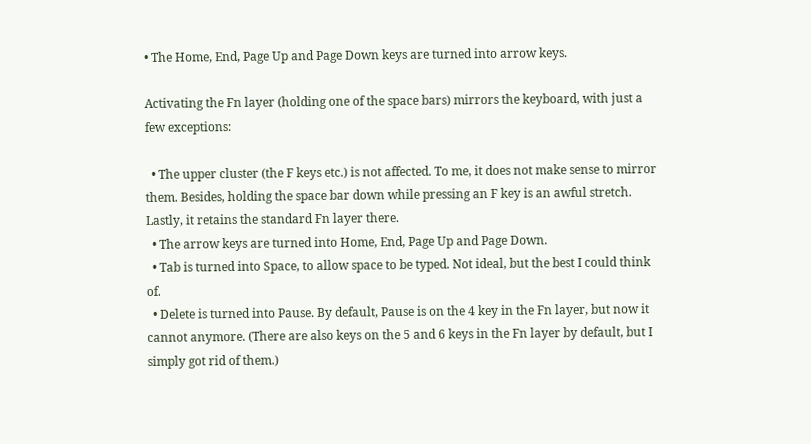• The Home, End, Page Up and Page Down keys are turned into arrow keys.

Activating the Fn layer (holding one of the space bars) mirrors the keyboard, with just a few exceptions:

  • The upper cluster (the F keys etc.) is not affected. To me, it does not make sense to mirror them. Besides, holding the space bar down while pressing an F key is an awful stretch. Lastly, it retains the standard Fn layer there.
  • The arrow keys are turned into Home, End, Page Up and Page Down.
  • Tab is turned into Space, to allow space to be typed. Not ideal, but the best I could think of.
  • Delete is turned into Pause. By default, Pause is on the 4 key in the Fn layer, but now it cannot anymore. (There are also keys on the 5 and 6 keys in the Fn layer by default, but I simply got rid of them.)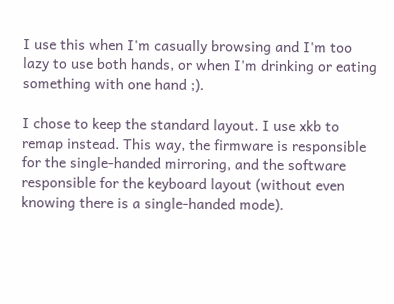I use this when I'm casually browsing and I'm too lazy to use both hands, or when I'm drinking or eating something with one hand ;).

I chose to keep the standard layout. I use xkb to remap instead. This way, the firmware is responsible for the single-handed mirroring, and the software responsible for the keyboard layout (without even knowing there is a single-handed mode).